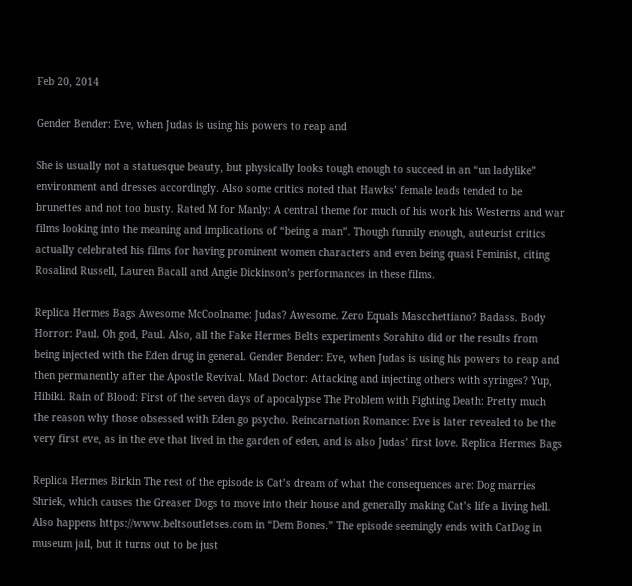Feb 20, 2014

Gender Bender: Eve, when Judas is using his powers to reap and

She is usually not a statuesque beauty, but physically looks tough enough to succeed in an “un ladylike” environment and dresses accordingly. Also some critics noted that Hawks’ female leads tended to be brunettes and not too busty. Rated M for Manly: A central theme for much of his work his Westerns and war films looking into the meaning and implications of “being a man”. Though funnily enough, auteurist critics actually celebrated his films for having prominent women characters and even being quasi Feminist, citing Rosalind Russell, Lauren Bacall and Angie Dickinson’s performances in these films.

Replica Hermes Bags Awesome McCoolname: Judas? Awesome. Zero Equals Mascchettiano? Badass. Body Horror: Paul. Oh god, Paul. Also, all the Fake Hermes Belts experiments Sorahito did or the results from being injected with the Eden drug in general. Gender Bender: Eve, when Judas is using his powers to reap and then permanently after the Apostle Revival. Mad Doctor: Attacking and injecting others with syringes? Yup, Hibiki. Rain of Blood: First of the seven days of apocalypse The Problem with Fighting Death: Pretty much the reason why those obsessed with Eden go psycho. Reincarnation Romance: Eve is later revealed to be the very first eve, as in the eve that lived in the garden of eden, and is also Judas’ first love. Replica Hermes Bags

Replica Hermes Birkin The rest of the episode is Cat’s dream of what the consequences are: Dog marries Shriek, which causes the Greaser Dogs to move into their house and generally making Cat’s life a living hell. Also happens https://www.beltsoutletses.com in “Dem Bones.” The episode seemingly ends with CatDog in museum jail, but it turns out to be just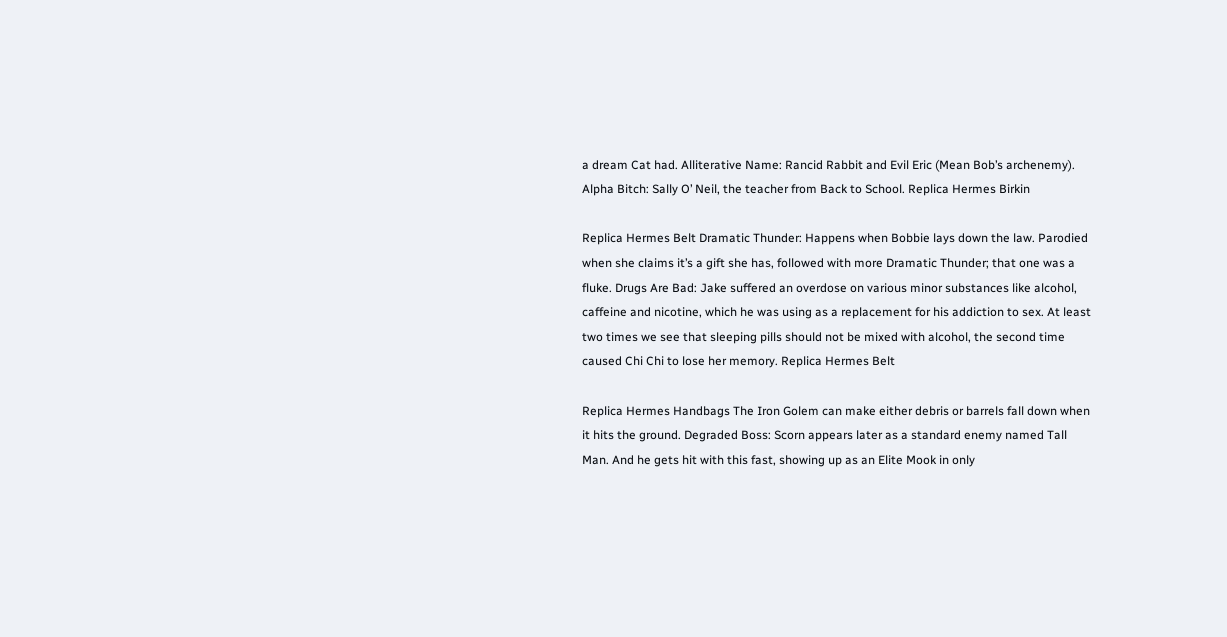a dream Cat had. Alliterative Name: Rancid Rabbit and Evil Eric (Mean Bob’s archenemy). Alpha Bitch: Sally O’ Neil, the teacher from Back to School. Replica Hermes Birkin

Replica Hermes Belt Dramatic Thunder: Happens when Bobbie lays down the law. Parodied when she claims it’s a gift she has, followed with more Dramatic Thunder; that one was a fluke. Drugs Are Bad: Jake suffered an overdose on various minor substances like alcohol, caffeine and nicotine, which he was using as a replacement for his addiction to sex. At least two times we see that sleeping pills should not be mixed with alcohol, the second time caused Chi Chi to lose her memory. Replica Hermes Belt

Replica Hermes Handbags The Iron Golem can make either debris or barrels fall down when it hits the ground. Degraded Boss: Scorn appears later as a standard enemy named Tall Man. And he gets hit with this fast, showing up as an Elite Mook in only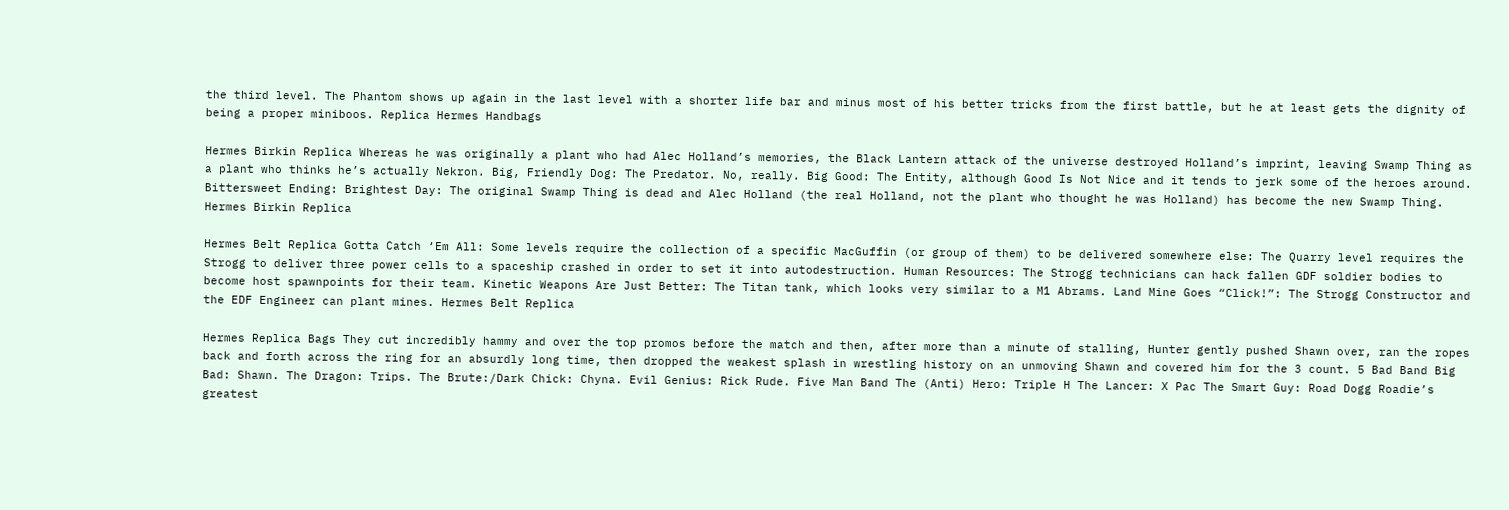the third level. The Phantom shows up again in the last level with a shorter life bar and minus most of his better tricks from the first battle, but he at least gets the dignity of being a proper miniboos. Replica Hermes Handbags

Hermes Birkin Replica Whereas he was originally a plant who had Alec Holland’s memories, the Black Lantern attack of the universe destroyed Holland’s imprint, leaving Swamp Thing as a plant who thinks he’s actually Nekron. Big, Friendly Dog: The Predator. No, really. Big Good: The Entity, although Good Is Not Nice and it tends to jerk some of the heroes around. Bittersweet Ending: Brightest Day: The original Swamp Thing is dead and Alec Holland (the real Holland, not the plant who thought he was Holland) has become the new Swamp Thing. Hermes Birkin Replica

Hermes Belt Replica Gotta Catch ‘Em All: Some levels require the collection of a specific MacGuffin (or group of them) to be delivered somewhere else: The Quarry level requires the Strogg to deliver three power cells to a spaceship crashed in order to set it into autodestruction. Human Resources: The Strogg technicians can hack fallen GDF soldier bodies to become host spawnpoints for their team. Kinetic Weapons Are Just Better: The Titan tank, which looks very similar to a M1 Abrams. Land Mine Goes “Click!”: The Strogg Constructor and the EDF Engineer can plant mines. Hermes Belt Replica

Hermes Replica Bags They cut incredibly hammy and over the top promos before the match and then, after more than a minute of stalling, Hunter gently pushed Shawn over, ran the ropes back and forth across the ring for an absurdly long time, then dropped the weakest splash in wrestling history on an unmoving Shawn and covered him for the 3 count. 5 Bad Band Big Bad: Shawn. The Dragon: Trips. The Brute:/Dark Chick: Chyna. Evil Genius: Rick Rude. Five Man Band The (Anti) Hero: Triple H The Lancer: X Pac The Smart Guy: Road Dogg Roadie’s greatest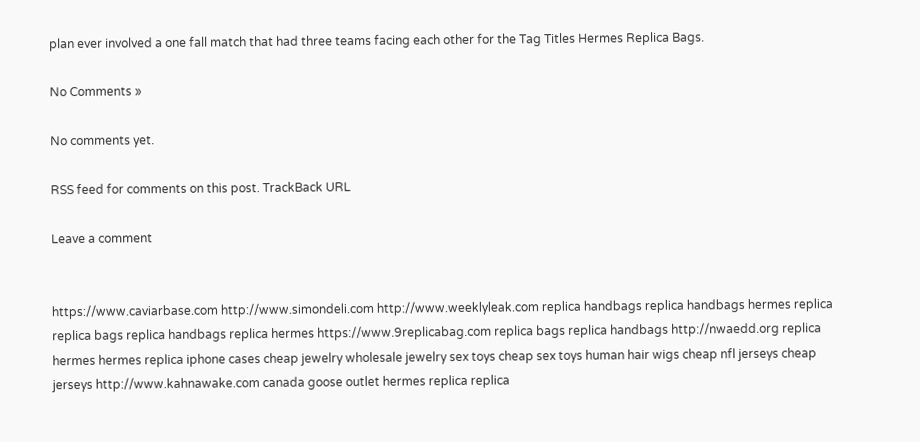plan ever involved a one fall match that had three teams facing each other for the Tag Titles Hermes Replica Bags.

No Comments »

No comments yet.

RSS feed for comments on this post. TrackBack URL

Leave a comment


https://www.caviarbase.com http://www.simondeli.com http://www.weeklyleak.com replica handbags replica handbags hermes replica replica bags replica handbags replica hermes https://www.9replicabag.com replica bags replica handbags http://nwaedd.org replica hermes hermes replica iphone cases cheap jewelry wholesale jewelry sex toys cheap sex toys human hair wigs cheap nfl jerseys cheap jerseys http://www.kahnawake.com canada goose outlet hermes replica replica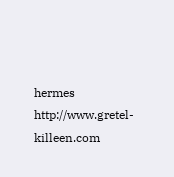hermes http://www.gretel-killeen.com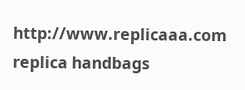http://www.replicaaa.com replica handbags